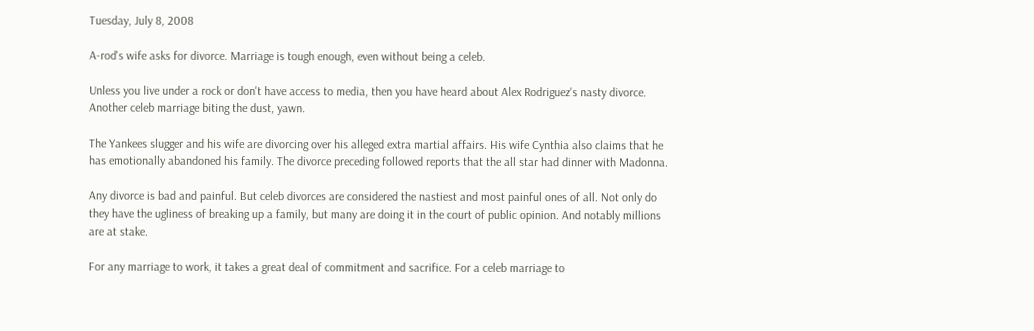Tuesday, July 8, 2008

A-rod's wife asks for divorce. Marriage is tough enough, even without being a celeb.

Unless you live under a rock or don't have access to media, then you have heard about Alex Rodriguez's nasty divorce. Another celeb marriage biting the dust, yawn.

The Yankees slugger and his wife are divorcing over his alleged extra martial affairs. His wife Cynthia also claims that he has emotionally abandoned his family. The divorce preceding followed reports that the all star had dinner with Madonna.

Any divorce is bad and painful. But celeb divorces are considered the nastiest and most painful ones of all. Not only do they have the ugliness of breaking up a family, but many are doing it in the court of public opinion. And notably millions are at stake.

For any marriage to work, it takes a great deal of commitment and sacrifice. For a celeb marriage to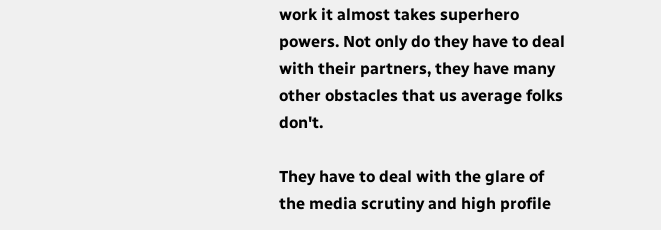work it almost takes superhero powers. Not only do they have to deal with their partners, they have many other obstacles that us average folks don't.

They have to deal with the glare of the media scrutiny and high profile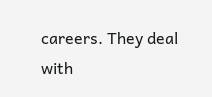careers. They deal with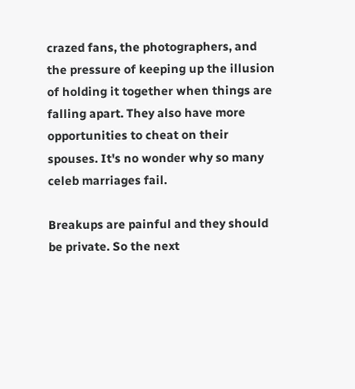crazed fans, the photographers, and the pressure of keeping up the illusion of holding it together when things are falling apart. They also have more opportunities to cheat on their spouses. It's no wonder why so many celeb marriages fail.

Breakups are painful and they should be private. So the next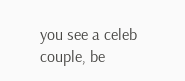you see a celeb couple, be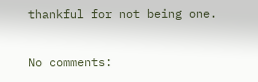thankful for not being one.

No comments: